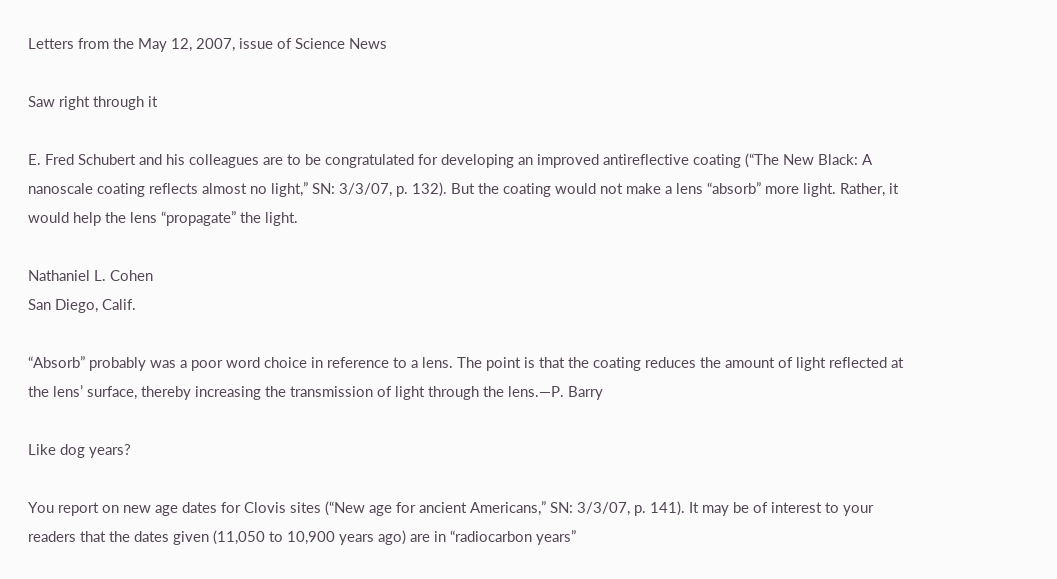Letters from the May 12, 2007, issue of Science News

Saw right through it

E. Fred Schubert and his colleagues are to be congratulated for developing an improved antireflective coating (“The New Black: A nanoscale coating reflects almost no light,” SN: 3/3/07, p. 132). But the coating would not make a lens “absorb” more light. Rather, it would help the lens “propagate” the light.

Nathaniel L. Cohen
San Diego, Calif.

“Absorb” probably was a poor word choice in reference to a lens. The point is that the coating reduces the amount of light reflected at the lens’ surface, thereby increasing the transmission of light through the lens.—P. Barry

Like dog years?

You report on new age dates for Clovis sites (“New age for ancient Americans,” SN: 3/3/07, p. 141). It may be of interest to your readers that the dates given (11,050 to 10,900 years ago) are in “radiocarbon years”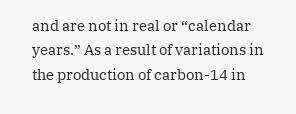and are not in real or “calendar years.” As a result of variations in the production of carbon-14 in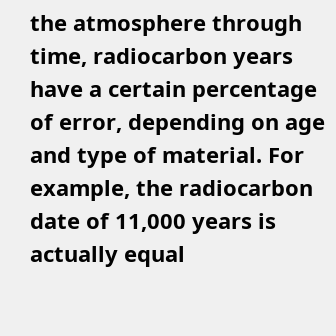the atmosphere through time, radiocarbon years have a certain percentage of error, depending on age and type of material. For example, the radiocarbon date of 11,000 years is actually equal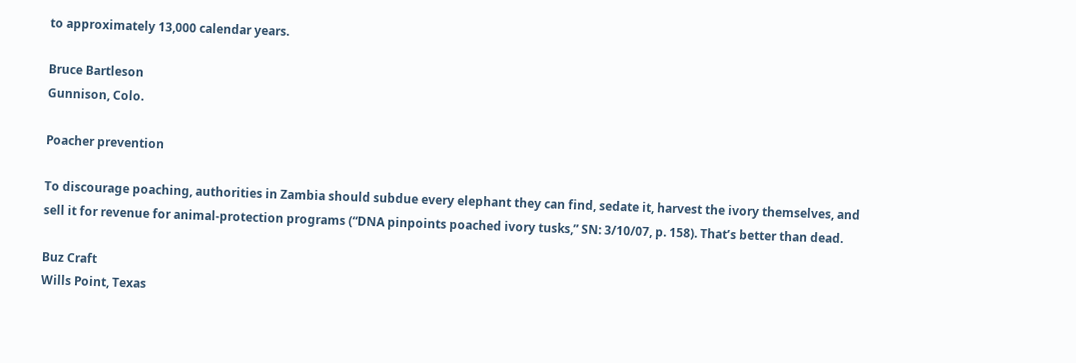to approximately 13,000 calendar years.

Bruce Bartleson
Gunnison, Colo.

Poacher prevention

To discourage poaching, authorities in Zambia should subdue every elephant they can find, sedate it, harvest the ivory themselves, and sell it for revenue for animal-protection programs (“DNA pinpoints poached ivory tusks,” SN: 3/10/07, p. 158). That’s better than dead.

Buz Craft
Wills Point, Texas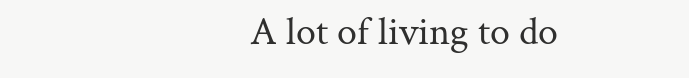A lot of living to do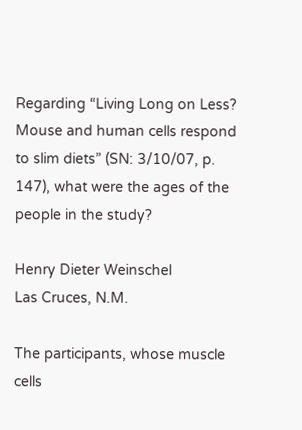Regarding “Living Long on Less? Mouse and human cells respond to slim diets” (SN: 3/10/07, p. 147), what were the ages of the people in the study?

Henry Dieter Weinschel
Las Cruces, N.M.

The participants, whose muscle cells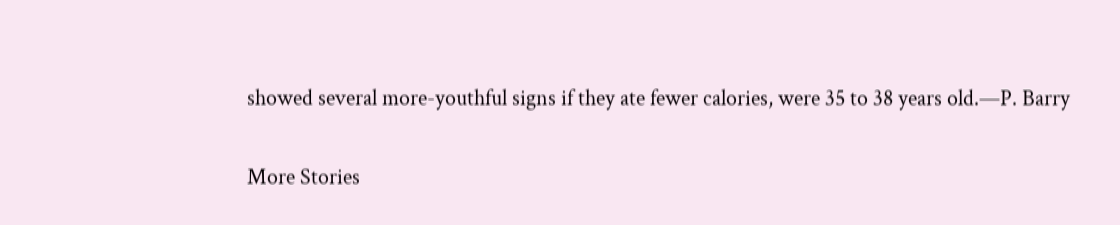showed several more-youthful signs if they ate fewer calories, were 35 to 38 years old.—P. Barry

More Stories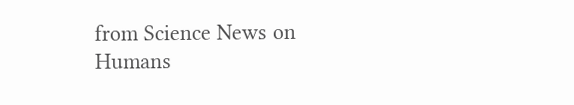from Science News on Humans